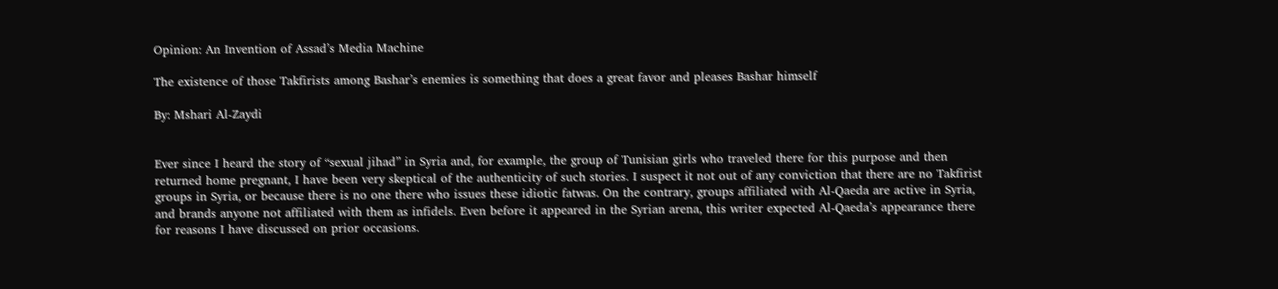Opinion: An Invention of Assad’s Media Machine

The existence of those Takfirists among Bashar’s enemies is something that does a great favor and pleases Bashar himself

By: Mshari Al-Zaydi


Ever since I heard the story of “sexual jihad” in Syria and, for example, the group of Tunisian girls who traveled there for this purpose and then returned home pregnant, I have been very skeptical of the authenticity of such stories. I suspect it not out of any conviction that there are no Takfirist groups in Syria, or because there is no one there who issues these idiotic fatwas. On the contrary, groups affiliated with Al-Qaeda are active in Syria, and brands anyone not affiliated with them as infidels. Even before it appeared in the Syrian arena, this writer expected Al-Qaeda’s appearance there for reasons I have discussed on prior occasions.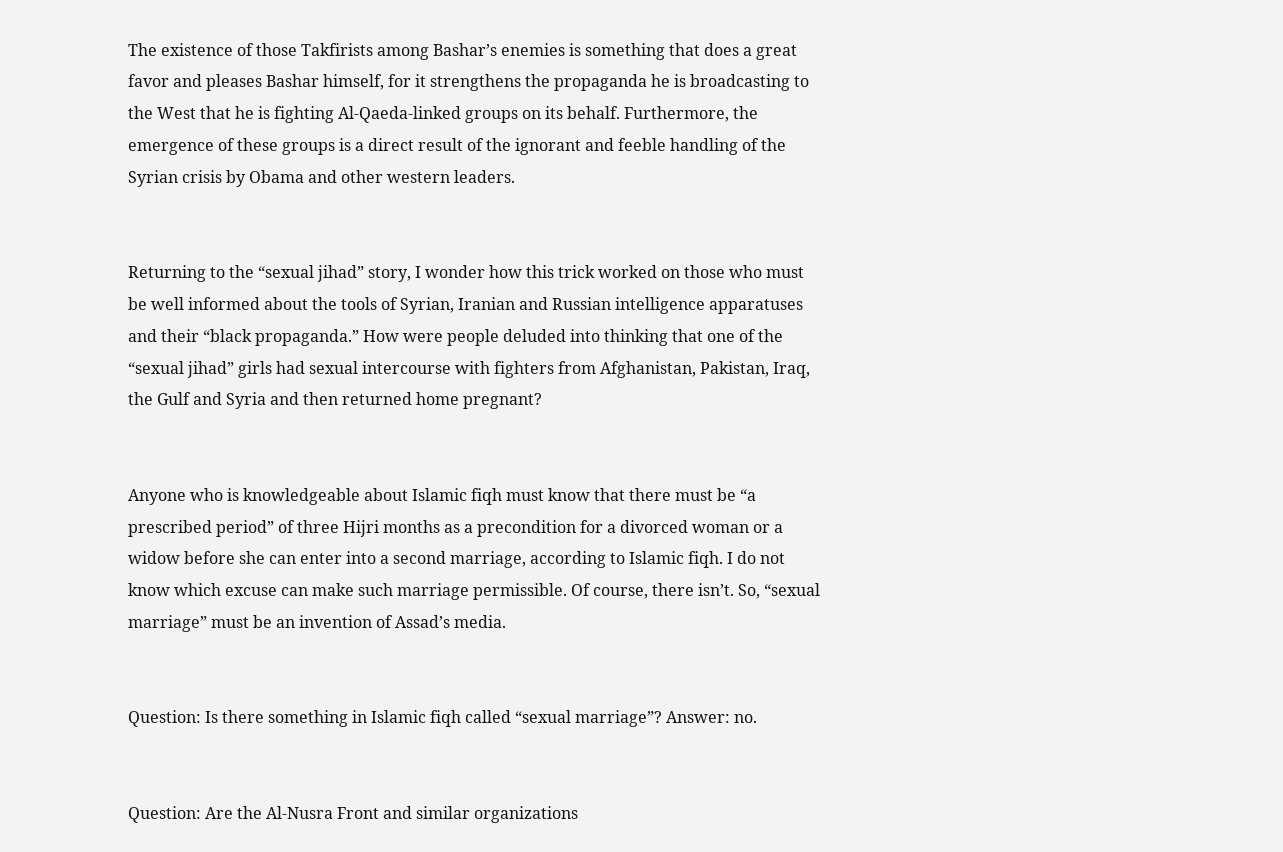The existence of those Takfirists among Bashar’s enemies is something that does a great favor and pleases Bashar himself, for it strengthens the propaganda he is broadcasting to the West that he is fighting Al-Qaeda-linked groups on its behalf. Furthermore, the emergence of these groups is a direct result of the ignorant and feeble handling of the Syrian crisis by Obama and other western leaders.


Returning to the “sexual jihad” story, I wonder how this trick worked on those who must be well informed about the tools of Syrian, Iranian and Russian intelligence apparatuses and their “black propaganda.” How were people deluded into thinking that one of the “sexual jihad” girls had sexual intercourse with fighters from Afghanistan, Pakistan, Iraq, the Gulf and Syria and then returned home pregnant?


Anyone who is knowledgeable about Islamic fiqh must know that there must be “a prescribed period” of three Hijri months as a precondition for a divorced woman or a widow before she can enter into a second marriage, according to Islamic fiqh. I do not know which excuse can make such marriage permissible. Of course, there isn’t. So, “sexual marriage” must be an invention of Assad’s media.


Question: Is there something in Islamic fiqh called “sexual marriage”? Answer: no.


Question: Are the Al-Nusra Front and similar organizations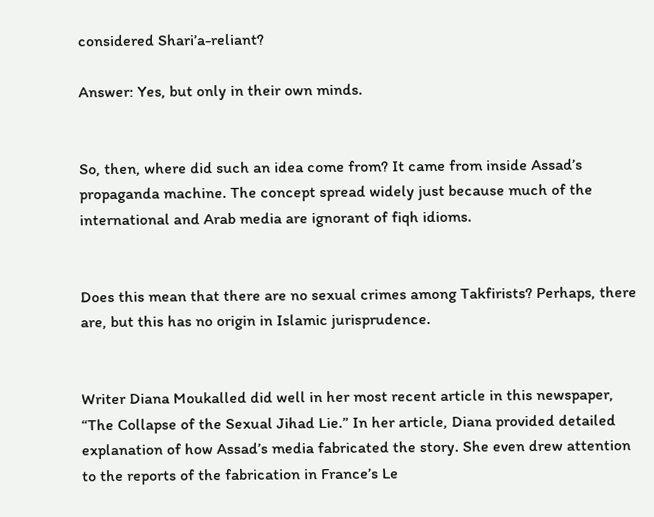considered Shari’a-reliant?

Answer: Yes, but only in their own minds.


So, then, where did such an idea come from? It came from inside Assad’s propaganda machine. The concept spread widely just because much of the international and Arab media are ignorant of fiqh idioms.


Does this mean that there are no sexual crimes among Takfirists? Perhaps, there are, but this has no origin in Islamic jurisprudence.


Writer Diana Moukalled did well in her most recent article in this newspaper, “The Collapse of the Sexual Jihad Lie.” In her article, Diana provided detailed explanation of how Assad’s media fabricated the story. She even drew attention to the reports of the fabrication in France’s Le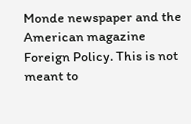Monde newspaper and the American magazine Foreign Policy. This is not meant to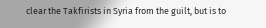clear the Takfirists in Syria from the guilt, but is to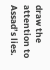draw the attention to Assad’s lies.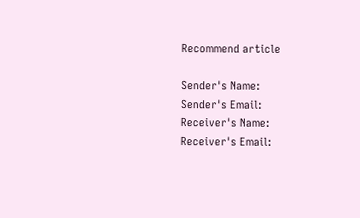Recommend article

Sender's Name:
Sender's Email:
Receiver's Name:
Receiver's Email: